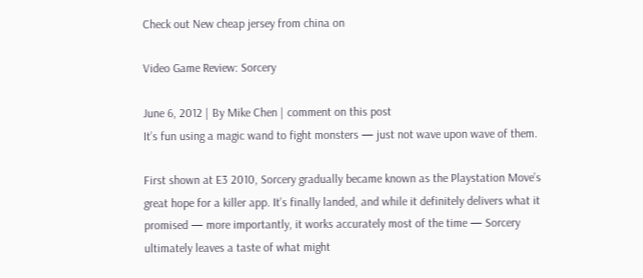Check out New cheap jersey from china on

Video Game Review: Sorcery

June 6, 2012 | By Mike Chen | comment on this post
It’s fun using a magic wand to fight monsters — just not wave upon wave of them.

First shown at E3 2010, Sorcery gradually became known as the Playstation Move’s great hope for a killer app. It’s finally landed, and while it definitely delivers what it promised — more importantly, it works accurately most of the time — Sorcery ultimately leaves a taste of what might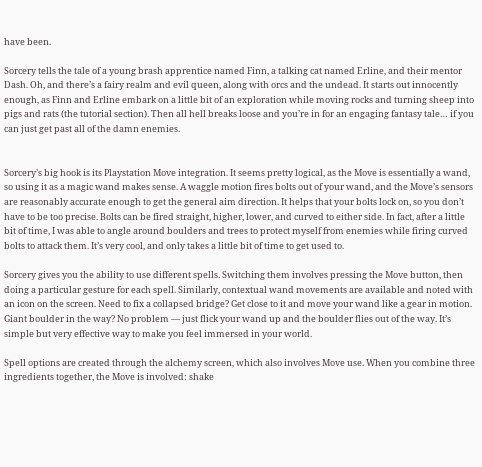have been.

Sorcery tells the tale of a young brash apprentice named Finn, a talking cat named Erline, and their mentor Dash. Oh, and there’s a fairy realm and evil queen, along with orcs and the undead. It starts out innocently enough, as Finn and Erline embark on a little bit of an exploration while moving rocks and turning sheep into pigs and rats (the tutorial section). Then all hell breaks loose and you’re in for an engaging fantasy tale… if you can just get past all of the damn enemies.


Sorcery’s big hook is its Playstation Move integration. It seems pretty logical, as the Move is essentially a wand, so using it as a magic wand makes sense. A waggle motion fires bolts out of your wand, and the Move’s sensors are reasonably accurate enough to get the general aim direction. It helps that your bolts lock on, so you don’t have to be too precise. Bolts can be fired straight, higher, lower, and curved to either side. In fact, after a little bit of time, I was able to angle around boulders and trees to protect myself from enemies while firing curved bolts to attack them. It’s very cool, and only takes a little bit of time to get used to.

Sorcery gives you the ability to use different spells. Switching them involves pressing the Move button, then doing a particular gesture for each spell. Similarly, contextual wand movements are available and noted with an icon on the screen. Need to fix a collapsed bridge? Get close to it and move your wand like a gear in motion. Giant boulder in the way? No problem — just flick your wand up and the boulder flies out of the way. It’s simple but very effective way to make you feel immersed in your world.

Spell options are created through the alchemy screen, which also involves Move use. When you combine three ingredients together, the Move is involved: shake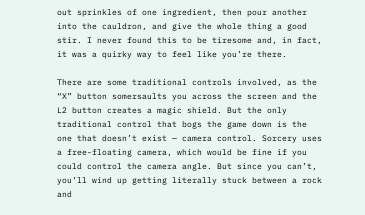out sprinkles of one ingredient, then pour another into the cauldron, and give the whole thing a good stir. I never found this to be tiresome and, in fact, it was a quirky way to feel like you’re there.

There are some traditional controls involved, as the “X” button somersaults you across the screen and the L2 button creates a magic shield. But the only traditional control that bogs the game down is the one that doesn’t exist — camera control. Sorcery uses a free-floating camera, which would be fine if you could control the camera angle. But since you can’t, you’ll wind up getting literally stuck between a rock and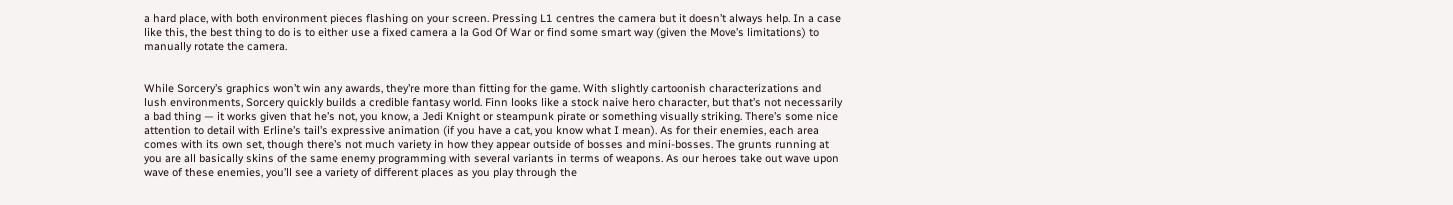a hard place, with both environment pieces flashing on your screen. Pressing L1 centres the camera but it doesn’t always help. In a case like this, the best thing to do is to either use a fixed camera a la God Of War or find some smart way (given the Move’s limitations) to manually rotate the camera.


While Sorcery’s graphics won’t win any awards, they’re more than fitting for the game. With slightly cartoonish characterizations and lush environments, Sorcery quickly builds a credible fantasy world. Finn looks like a stock naive hero character, but that’s not necessarily a bad thing — it works given that he’s not, you know, a Jedi Knight or steampunk pirate or something visually striking. There’s some nice attention to detail with Erline’s tail’s expressive animation (if you have a cat, you know what I mean). As for their enemies, each area comes with its own set, though there’s not much variety in how they appear outside of bosses and mini-bosses. The grunts running at you are all basically skins of the same enemy programming with several variants in terms of weapons. As our heroes take out wave upon wave of these enemies, you’ll see a variety of different places as you play through the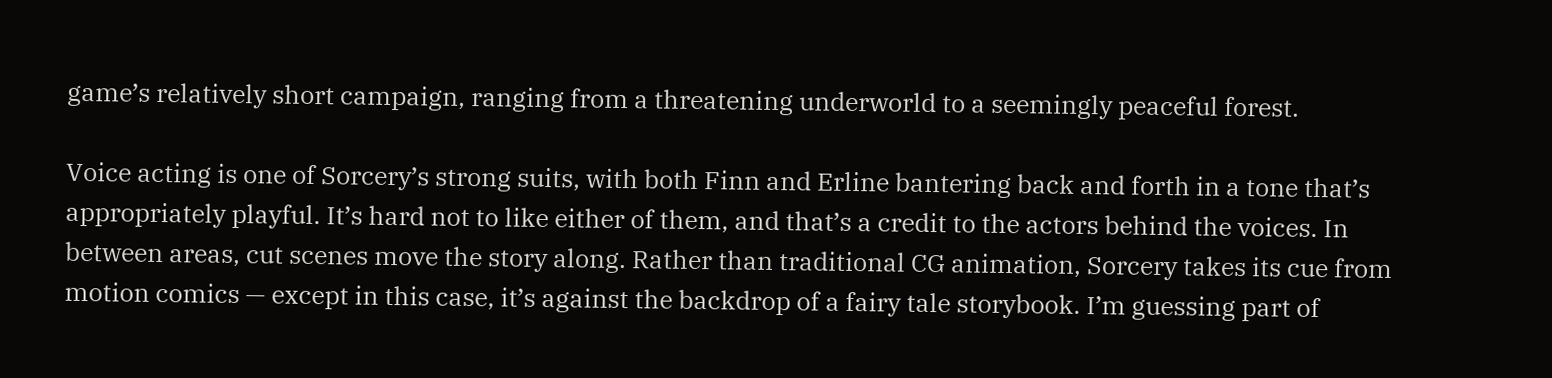game’s relatively short campaign, ranging from a threatening underworld to a seemingly peaceful forest.

Voice acting is one of Sorcery’s strong suits, with both Finn and Erline bantering back and forth in a tone that’s appropriately playful. It’s hard not to like either of them, and that’s a credit to the actors behind the voices. In between areas, cut scenes move the story along. Rather than traditional CG animation, Sorcery takes its cue from motion comics — except in this case, it’s against the backdrop of a fairy tale storybook. I’m guessing part of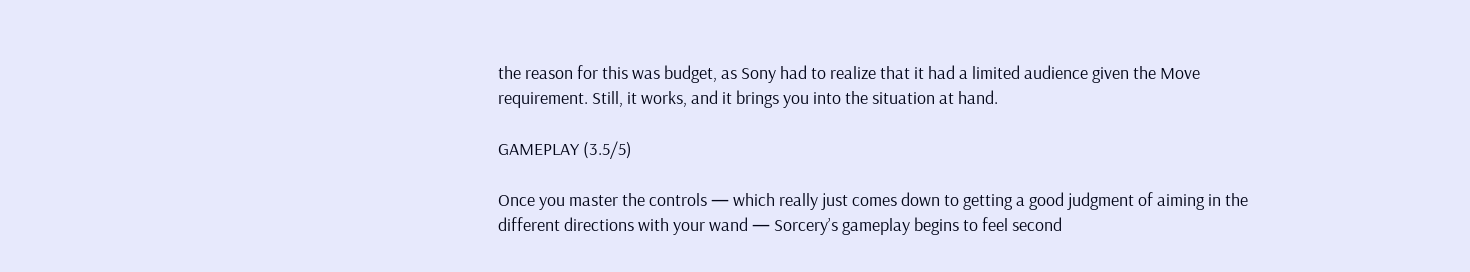the reason for this was budget, as Sony had to realize that it had a limited audience given the Move requirement. Still, it works, and it brings you into the situation at hand.

GAMEPLAY (3.5/5)

Once you master the controls — which really just comes down to getting a good judgment of aiming in the different directions with your wand — Sorcery’s gameplay begins to feel second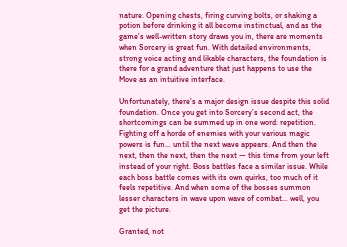nature. Opening chests, firing curving bolts, or shaking a potion before drinking it all become instinctual, and as the game’s well-written story draws you in, there are moments when Sorcery is great fun. With detailed environments, strong voice acting and likable characters, the foundation is there for a grand adventure that just happens to use the Move as an intuitive interface.

Unfortunately, there’s a major design issue despite this solid foundation. Once you get into Sorcery’s second act, the shortcomings can be summed up in one word: repetition. Fighting off a horde of enemies with your various magic powers is fun… until the next wave appears. And then the next, then the next, then the next — this time from your left instead of your right. Boss battles face a similar issue. While each boss battle comes with its own quirks, too much of it feels repetitive. And when some of the bosses summon lesser characters in wave upon wave of combat… well, you get the picture.

Granted, not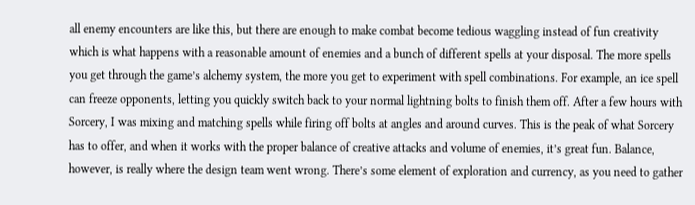all enemy encounters are like this, but there are enough to make combat become tedious waggling instead of fun creativity which is what happens with a reasonable amount of enemies and a bunch of different spells at your disposal. The more spells you get through the game’s alchemy system, the more you get to experiment with spell combinations. For example, an ice spell can freeze opponents, letting you quickly switch back to your normal lightning bolts to finish them off. After a few hours with Sorcery, I was mixing and matching spells while firing off bolts at angles and around curves. This is the peak of what Sorcery has to offer, and when it works with the proper balance of creative attacks and volume of enemies, it’s great fun. Balance, however, is really where the design team went wrong. There’s some element of exploration and currency, as you need to gather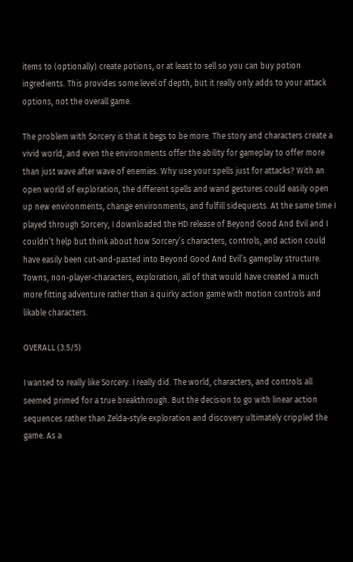items to (optionally) create potions, or at least to sell so you can buy potion ingredients. This provides some level of depth, but it really only adds to your attack options, not the overall game.

The problem with Sorcery is that it begs to be more. The story and characters create a vivid world, and even the environments offer the ability for gameplay to offer more than just wave after wave of enemies. Why use your spells just for attacks? With an open world of exploration, the different spells and wand gestures could easily open up new environments, change environments, and fulfill sidequests. At the same time I played through Sorcery, I downloaded the HD release of Beyond Good And Evil and I couldn’t help but think about how Sorcery’s characters, controls, and action could have easily been cut-and-pasted into Beyond Good And Evil’s gameplay structure. Towns, non-player-characters, exploration, all of that would have created a much more fitting adventure rather than a quirky action game with motion controls and likable characters.

OVERALL (3.5/5)

I wanted to really like Sorcery. I really did. The world, characters, and controls all seemed primed for a true breakthrough. But the decision to go with linear action sequences rather than Zelda-style exploration and discovery ultimately crippled the game. As a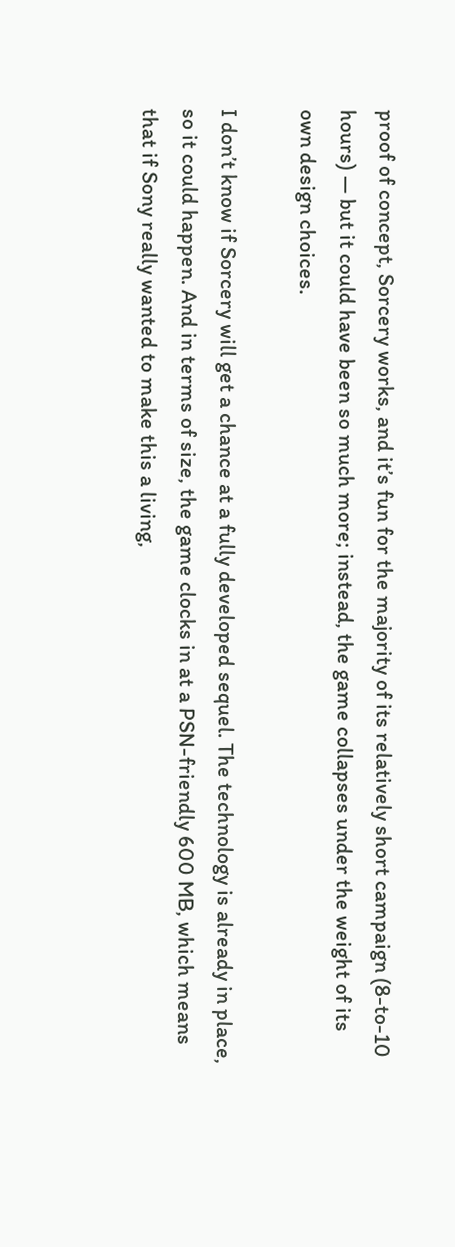proof of concept, Sorcery works, and it’s fun for the majority of its relatively short campaign (8-to-10 hours) — but it could have been so much more; instead, the game collapses under the weight of its own design choices.

I don’t know if Sorcery will get a chance at a fully developed sequel. The technology is already in place, so it could happen. And in terms of size, the game clocks in at a PSN-friendly 600 MB, which means that if Sony really wanted to make this a living,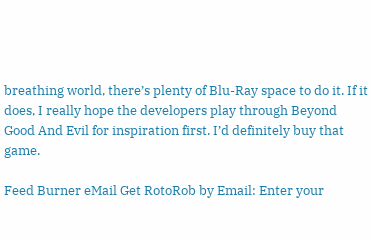breathing world, there’s plenty of Blu-Ray space to do it. If it does, I really hope the developers play through Beyond Good And Evil for inspiration first. I’d definitely buy that game.

Feed Burner eMail Get RotoRob by Email: Enter your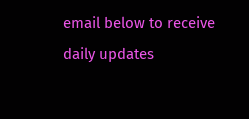email below to receive daily updates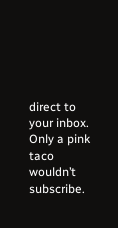direct to your inbox. Only a pink taco wouldn’t subscribe.